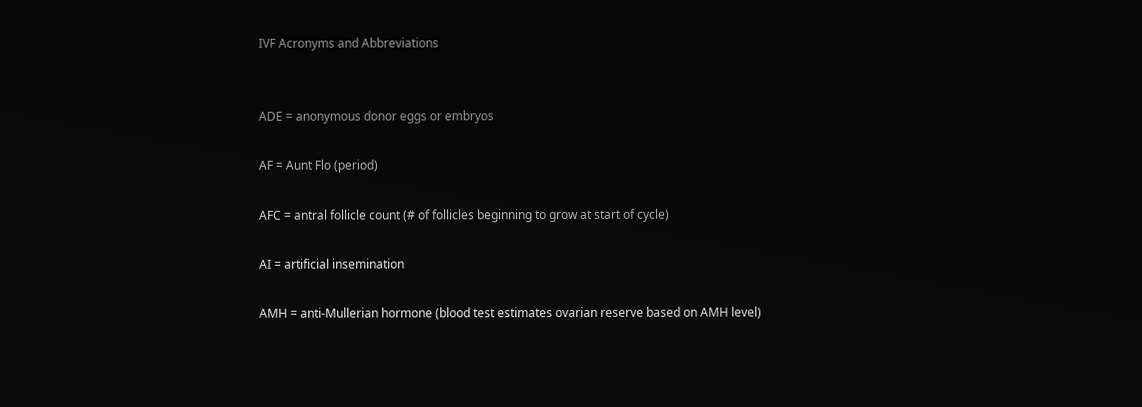IVF Acronyms and Abbreviations


ADE = anonymous donor eggs or embryos

AF = Aunt Flo (period)

AFC = antral follicle count (# of follicles beginning to grow at start of cycle)

AI = artificial insemination

AMH = anti-Mullerian hormone (blood test estimates ovarian reserve based on AMH level)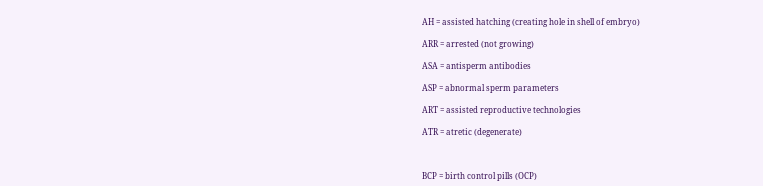AH = assisted hatching (creating hole in shell of embryo)

ARR = arrested (not growing)

ASA = antisperm antibodies

ASP = abnormal sperm parameters

ART = assisted reproductive technologies

ATR = atretic (degenerate)



BCP = birth control pills (OCP)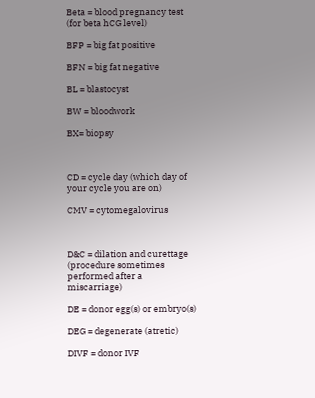Beta = blood pregnancy test (for beta hCG level)

BFP = big fat positive

BFN = big fat negative

BL = blastocyst

BW = bloodwork

BX= biopsy



CD = cycle day (which day of your cycle you are on)

CMV = cytomegalovirus



D&C = dilation and curettage (procedure sometimes performed after a miscarriage)

DE = donor egg(s) or embryo(s)

DEG = degenerate (atretic)

DIVF = donor IVF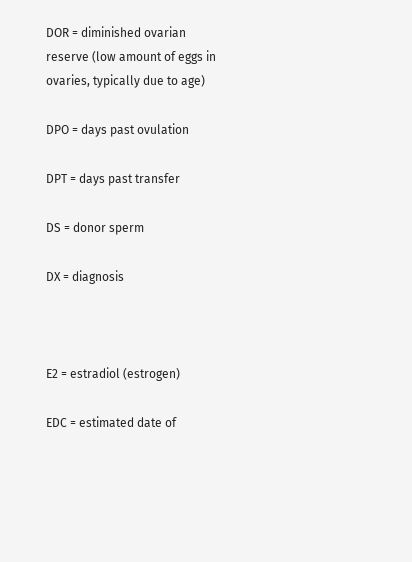DOR = diminished ovarian reserve (low amount of eggs in ovaries, typically due to age)

DPO = days past ovulation

DPT = days past transfer

DS = donor sperm

DX = diagnosis



E2 = estradiol (estrogen)

EDC = estimated date of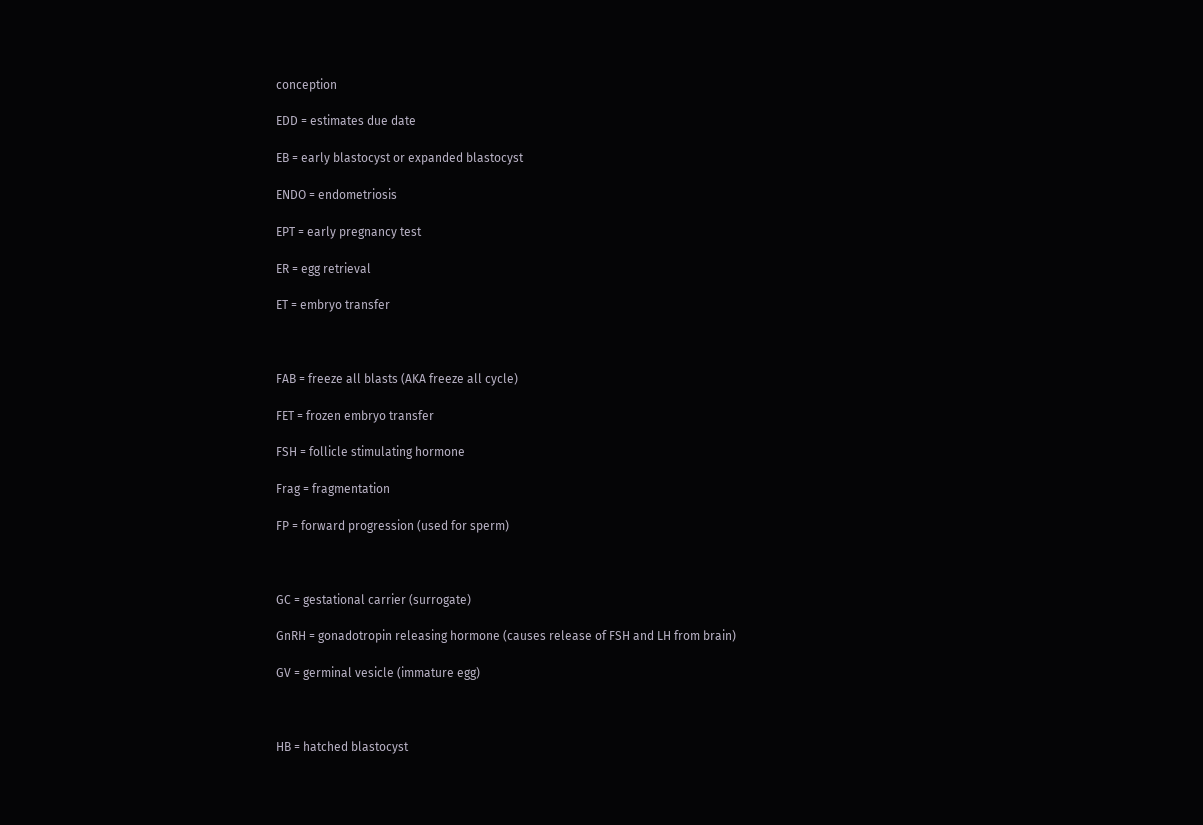conception

EDD = estimates due date

EB = early blastocyst or expanded blastocyst

ENDO = endometriosis

EPT = early pregnancy test

ER = egg retrieval

ET = embryo transfer



FAB = freeze all blasts (AKA freeze all cycle)

FET = frozen embryo transfer

FSH = follicle stimulating hormone

Frag = fragmentation

FP = forward progression (used for sperm)



GC = gestational carrier (surrogate)

GnRH = gonadotropin releasing hormone (causes release of FSH and LH from brain)

GV = germinal vesicle (immature egg)



HB = hatched blastocyst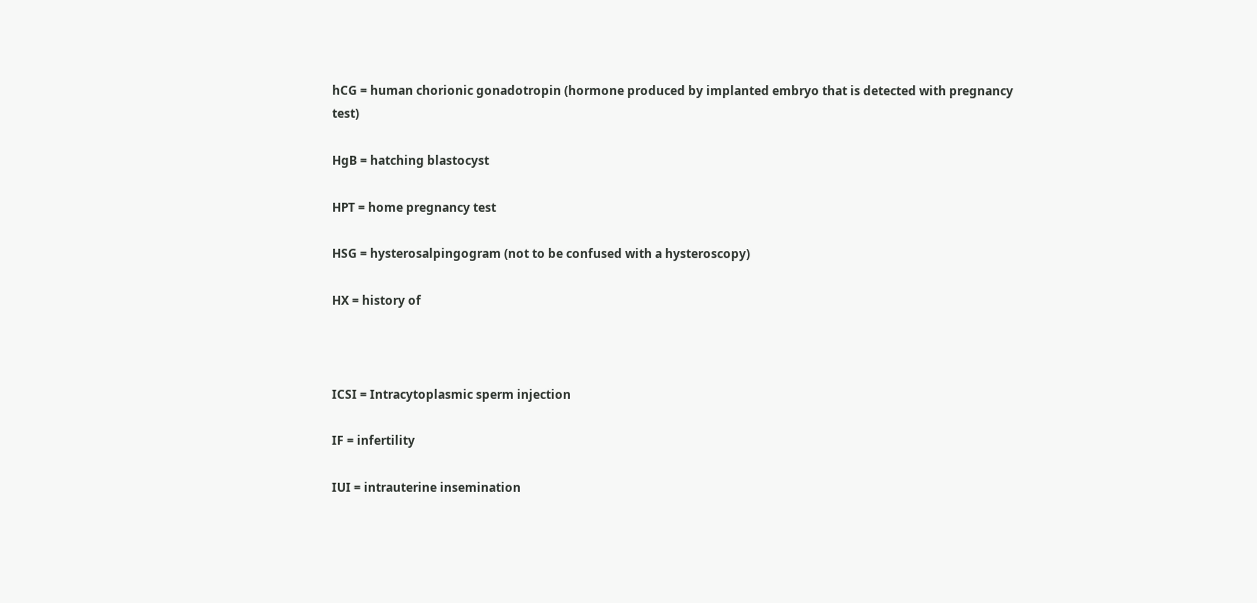hCG = human chorionic gonadotropin (hormone produced by implanted embryo that is detected with pregnancy test)

HgB = hatching blastocyst

HPT = home pregnancy test

HSG = hysterosalpingogram (not to be confused with a hysteroscopy)

HX = history of



ICSI = Intracytoplasmic sperm injection

IF = infertility

IUI = intrauterine insemination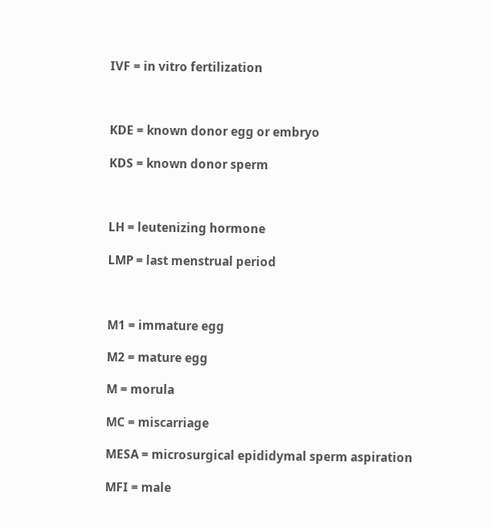IVF = in vitro fertilization



KDE = known donor egg or embryo

KDS = known donor sperm



LH = leutenizing hormone

LMP = last menstrual period



M1 = immature egg

M2 = mature egg

M = morula

MC = miscarriage

MESA = microsurgical epididymal sperm aspiration

MFI = male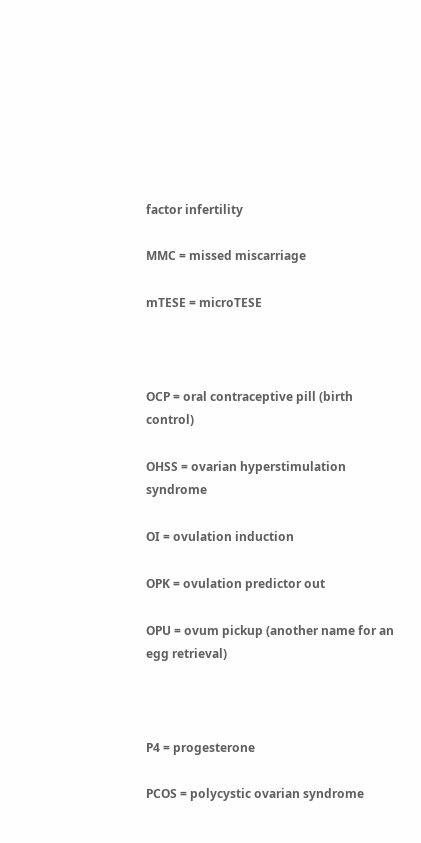factor infertility

MMC = missed miscarriage

mTESE = microTESE



OCP = oral contraceptive pill (birth control)

OHSS = ovarian hyperstimulation syndrome

OI = ovulation induction

OPK = ovulation predictor out

OPU = ovum pickup (another name for an egg retrieval)



P4 = progesterone

PCOS = polycystic ovarian syndrome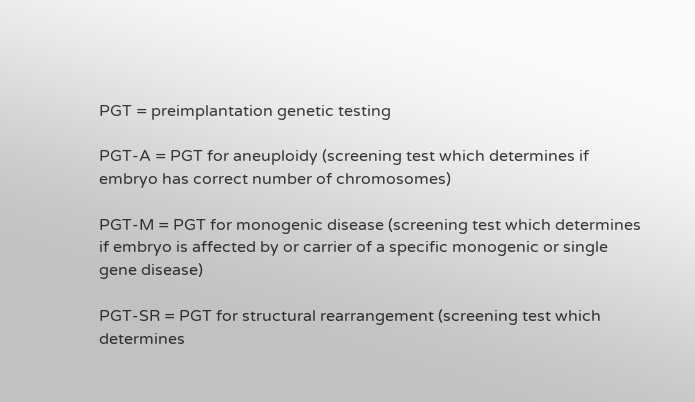PGT = preimplantation genetic testing

PGT-A = PGT for aneuploidy (screening test which determines if embryo has correct number of chromosomes)

PGT-M = PGT for monogenic disease (screening test which determines if embryo is affected by or carrier of a specific monogenic or single gene disease)

PGT-SR = PGT for structural rearrangement (screening test which determines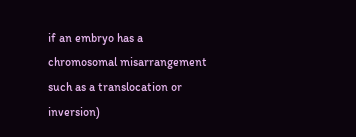if an embryo has a chromosomal misarrangement such as a translocation or inversion)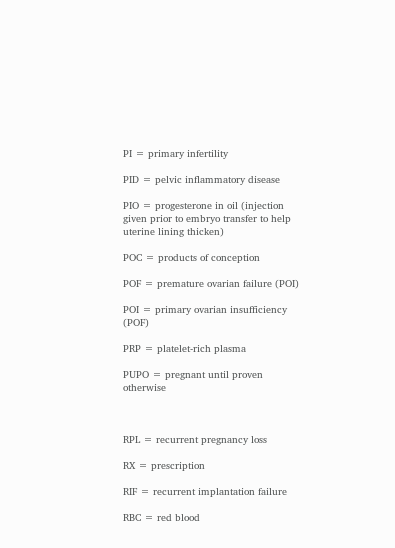PI = primary infertility

PID = pelvic inflammatory disease

PIO = progesterone in oil (injection given prior to embryo transfer to help uterine lining thicken)

POC = products of conception

POF = premature ovarian failure (POI)

POI = primary ovarian insufficiency (POF)

PRP = platelet-rich plasma

PUPO = pregnant until proven otherwise



RPL = recurrent pregnancy loss

RX = prescription

RIF = recurrent implantation failure

RBC = red blood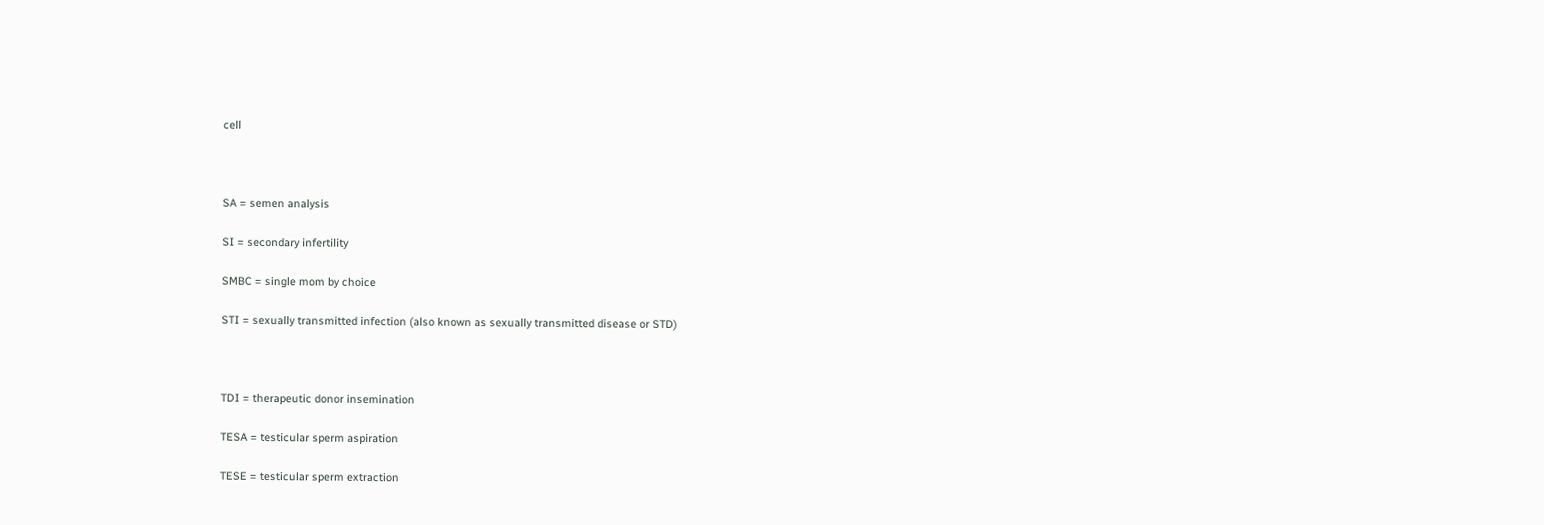cell



SA = semen analysis

SI = secondary infertility

SMBC = single mom by choice

STI = sexually transmitted infection (also known as sexually transmitted disease or STD)



TDI = therapeutic donor insemination

TESA = testicular sperm aspiration

TESE = testicular sperm extraction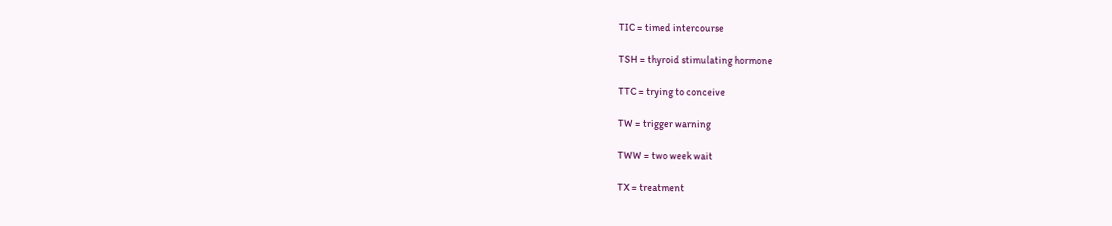TIC = timed intercourse

TSH = thyroid stimulating hormone

TTC = trying to conceive

TW = trigger warning

TWW = two week wait

TX = treatment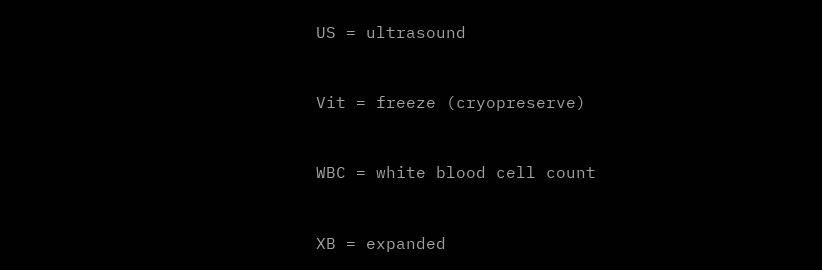US = ultrasound



Vit = freeze (cryopreserve)



WBC = white blood cell count



XB = expanded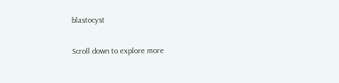blastocyst

Scroll down to explore more